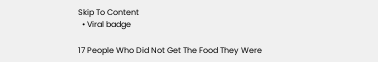Skip To Content
  • Viral badge

17 People Who Did Not Get The Food They Were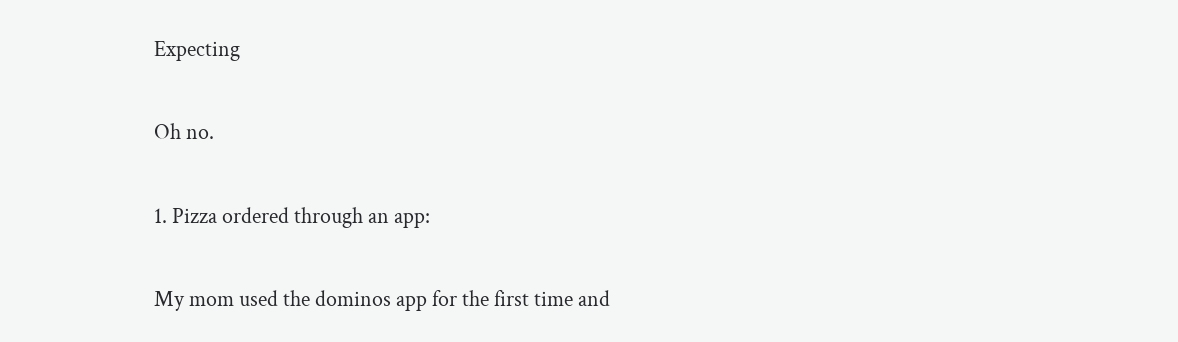Expecting

Oh no.

1. Pizza ordered through an app:

My mom used the dominos app for the first time and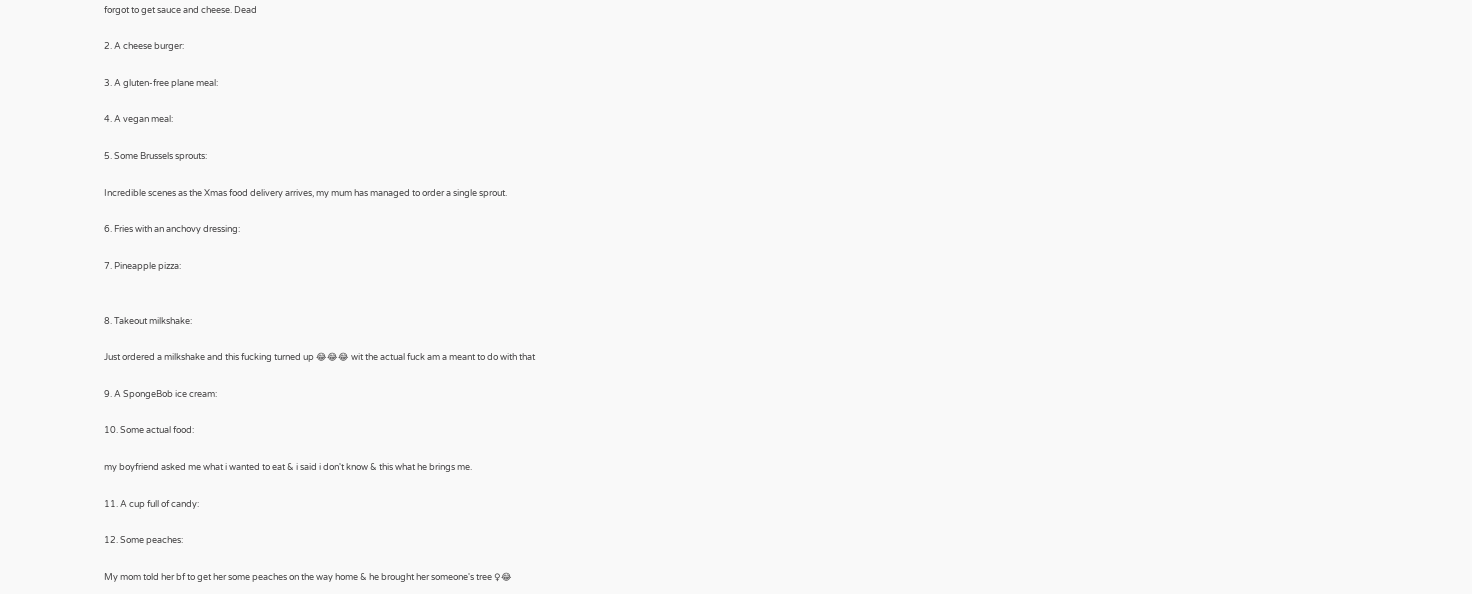forgot to get sauce and cheese. Dead

2. A cheese burger:

3. A gluten-free plane meal:

4. A vegan meal:

5. Some Brussels sprouts:

Incredible scenes as the Xmas food delivery arrives, my mum has managed to order a single sprout.

6. Fries with an anchovy dressing:

7. Pineapple pizza:


8. Takeout milkshake:

Just ordered a milkshake and this fucking turned up 😂😂😂 wit the actual fuck am a meant to do with that

9. A SpongeBob ice cream:

10. Some actual food:

my boyfriend asked me what i wanted to eat & i said i don't know & this what he brings me.

11. A cup full of candy:

12. Some peaches:

My mom told her bf to get her some peaches on the way home & he brought her someone's tree ♀😂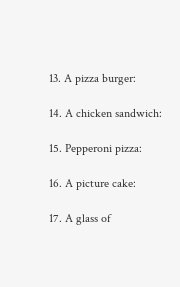13. A pizza burger:

14. A chicken sandwich:

15. Pepperoni pizza:

16. A picture cake:

17. A glass of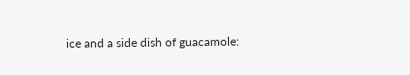ice and a side dish of guacamole: